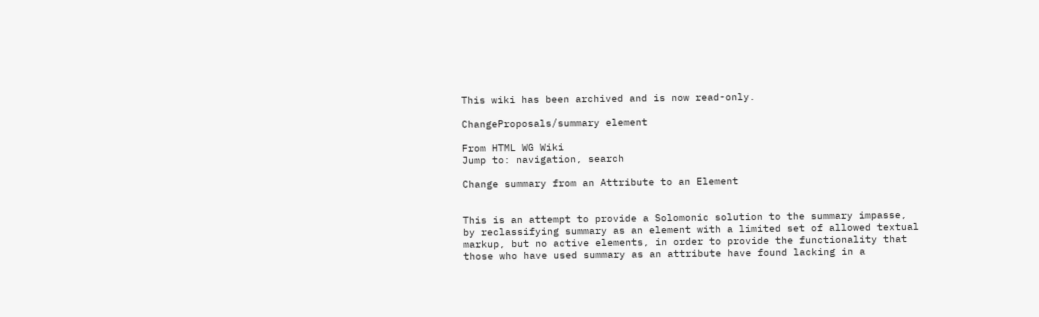This wiki has been archived and is now read-only.

ChangeProposals/summary element

From HTML WG Wiki
Jump to: navigation, search

Change summary from an Attribute to an Element


This is an attempt to provide a Solomonic solution to the summary impasse, by reclassifying summary as an element with a limited set of allowed textual markup, but no active elements, in order to provide the functionality that those who have used summary as an attribute have found lacking in a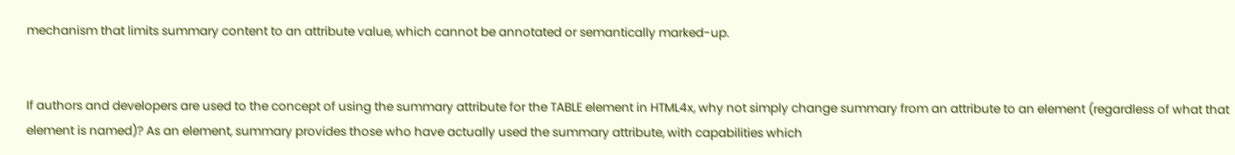mechanism that limits summary content to an attribute value, which cannot be annotated or semantically marked-up.


If authors and developers are used to the concept of using the summary attribute for the TABLE element in HTML4x, why not simply change summary from an attribute to an element (regardless of what that element is named)? As an element, summary provides those who have actually used the summary attribute, with capabilities which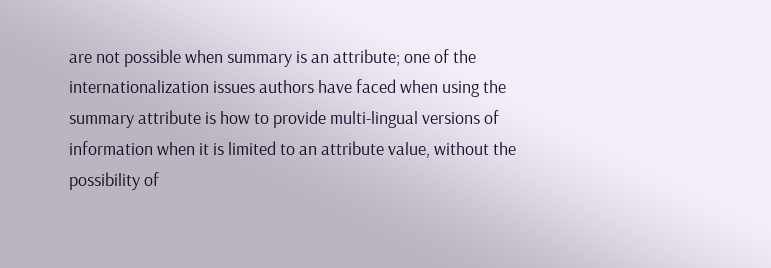are not possible when summary is an attribute; one of the internationalization issues authors have faced when using the summary attribute is how to provide multi-lingual versions of information when it is limited to an attribute value, without the possibility of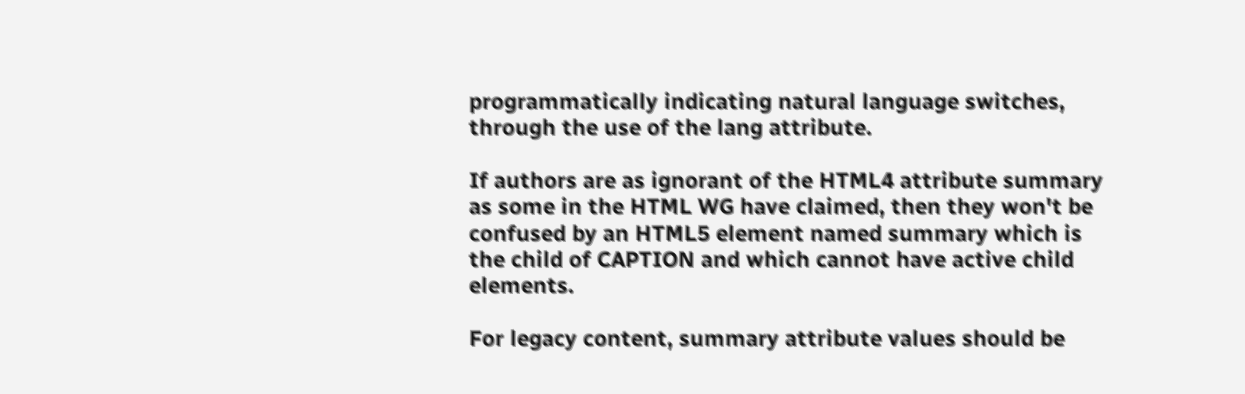programmatically indicating natural language switches, through the use of the lang attribute.

If authors are as ignorant of the HTML4 attribute summary as some in the HTML WG have claimed, then they won't be confused by an HTML5 element named summary which is the child of CAPTION and which cannot have active child elements.

For legacy content, summary attribute values should be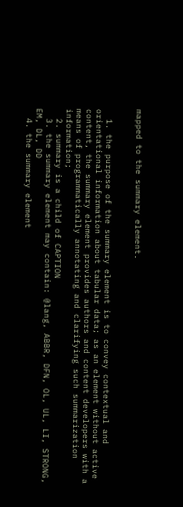mapped to the summary element.


  1. the purpose of the summary element is to convey contextual and orientational information about tabular data; as an element without active content, the summary element provides authors and content developers with a means of programmatically annotating and clarifying such summarization information;
  2. summary is a child of CAPTION
  3. the summary element may contain: @lang, ABBR, DFN, OL, UL, LI, STRONG, EM, DL, DD
  4. the summary element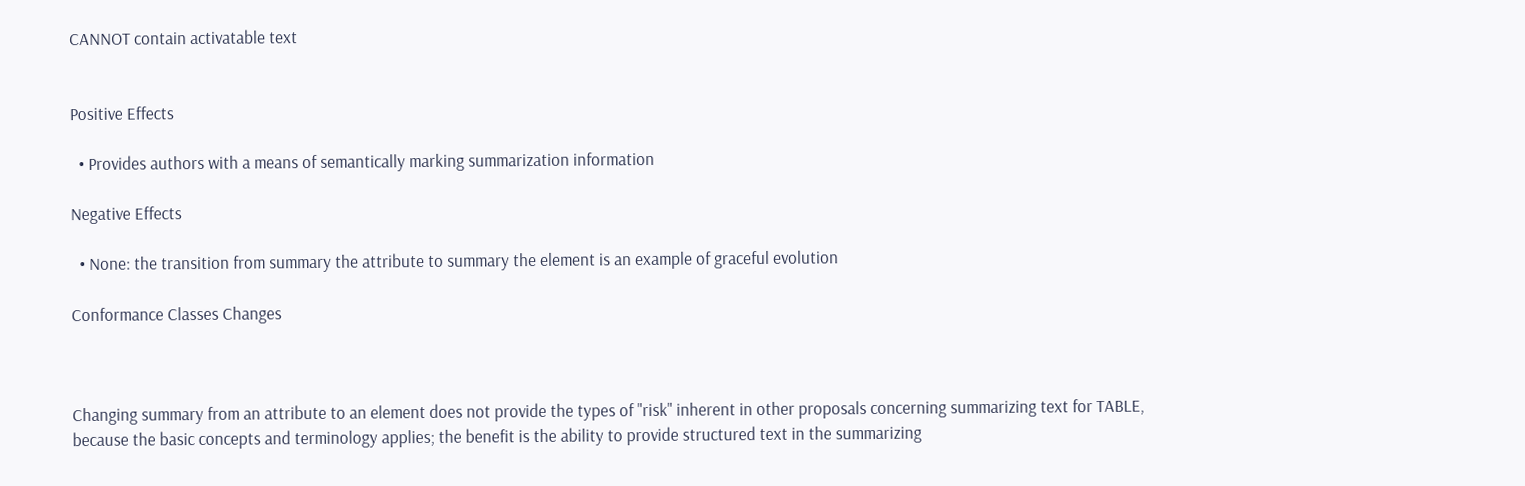CANNOT contain activatable text


Positive Effects

  • Provides authors with a means of semantically marking summarization information

Negative Effects

  • None: the transition from summary the attribute to summary the element is an example of graceful evolution

Conformance Classes Changes



Changing summary from an attribute to an element does not provide the types of "risk" inherent in other proposals concerning summarizing text for TABLE, because the basic concepts and terminology applies; the benefit is the ability to provide structured text in the summarizing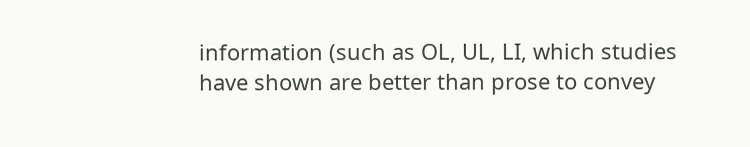information (such as OL, UL, LI, which studies have shown are better than prose to convey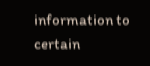information to certain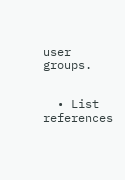user groups.


  • List references